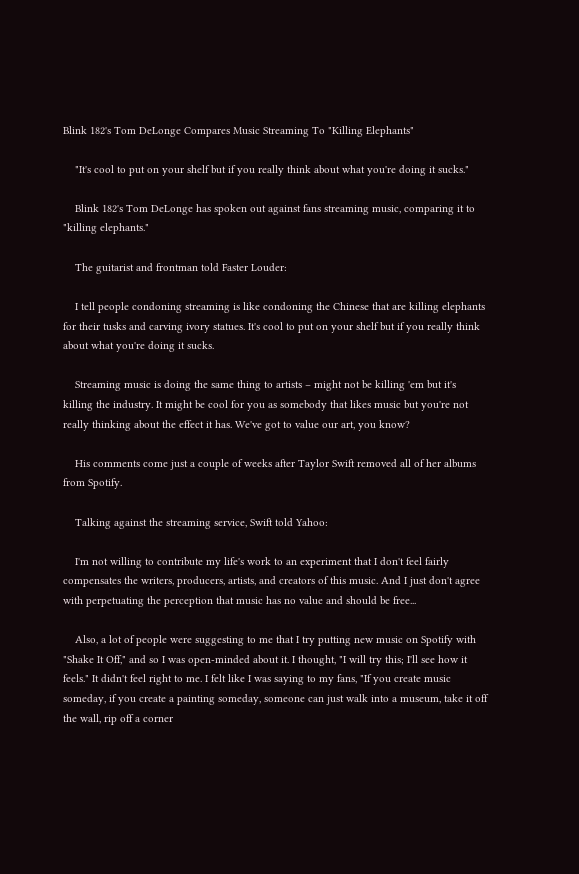Blink 182's Tom DeLonge Compares Music Streaming To "Killing Elephants"

    "It's cool to put on your shelf but if you really think about what you're doing it sucks."

    Blink 182's Tom DeLonge has spoken out against fans streaming music, comparing it to "killing elephants."

    The guitarist and frontman told Faster Louder:

    I tell people condoning streaming is like condoning the Chinese that are killing elephants for their tusks and carving ivory statues. It's cool to put on your shelf but if you really think about what you're doing it sucks.

    Streaming music is doing the same thing to artists – might not be killing 'em but it's killing the industry. It might be cool for you as somebody that likes music but you're not really thinking about the effect it has. We've got to value our art, you know?

    His comments come just a couple of weeks after Taylor Swift removed all of her albums from Spotify.

    Talking against the streaming service, Swift told Yahoo:

    I'm not willing to contribute my life's work to an experiment that I don't feel fairly compensates the writers, producers, artists, and creators of this music. And I just don't agree with perpetuating the perception that music has no value and should be free...

    Also, a lot of people were suggesting to me that I try putting new music on Spotify with "Shake It Off," and so I was open-minded about it. I thought, "I will try this; I'll see how it feels." It didn't feel right to me. I felt like I was saying to my fans, "If you create music someday, if you create a painting someday, someone can just walk into a museum, take it off the wall, rip off a corner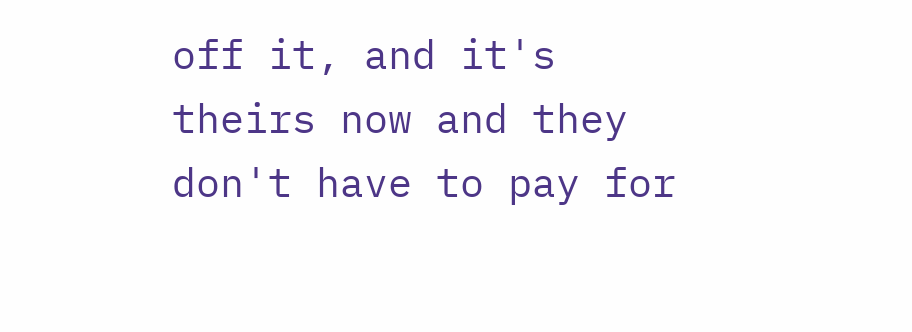off it, and it's theirs now and they don't have to pay for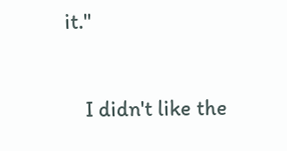it."

    I didn't like the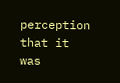perception that it was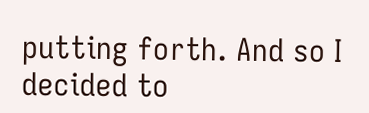putting forth. And so I decided to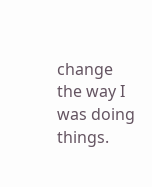change the way I was doing things.